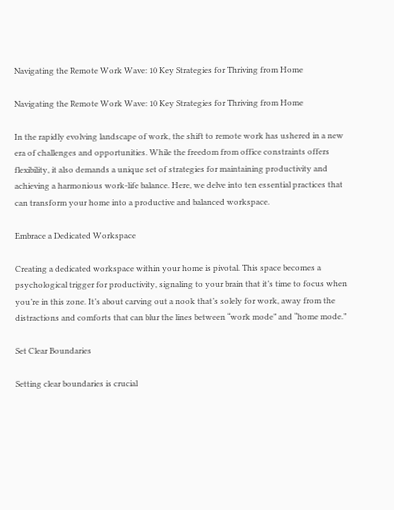Navigating the Remote Work Wave: 10 Key Strategies for Thriving from Home

Navigating the Remote Work Wave: 10 Key Strategies for Thriving from Home

In the rapidly evolving landscape of work, the shift to remote work has ushered in a new era of challenges and opportunities. While the freedom from office constraints offers flexibility, it also demands a unique set of strategies for maintaining productivity and achieving a harmonious work-life balance. Here, we delve into ten essential practices that can transform your home into a productive and balanced workspace.

Embrace a Dedicated Workspace

Creating a dedicated workspace within your home is pivotal. This space becomes a psychological trigger for productivity, signaling to your brain that it’s time to focus when you’re in this zone. It’s about carving out a nook that’s solely for work, away from the distractions and comforts that can blur the lines between “work mode” and “home mode.”

Set Clear Boundaries

Setting clear boundaries is crucial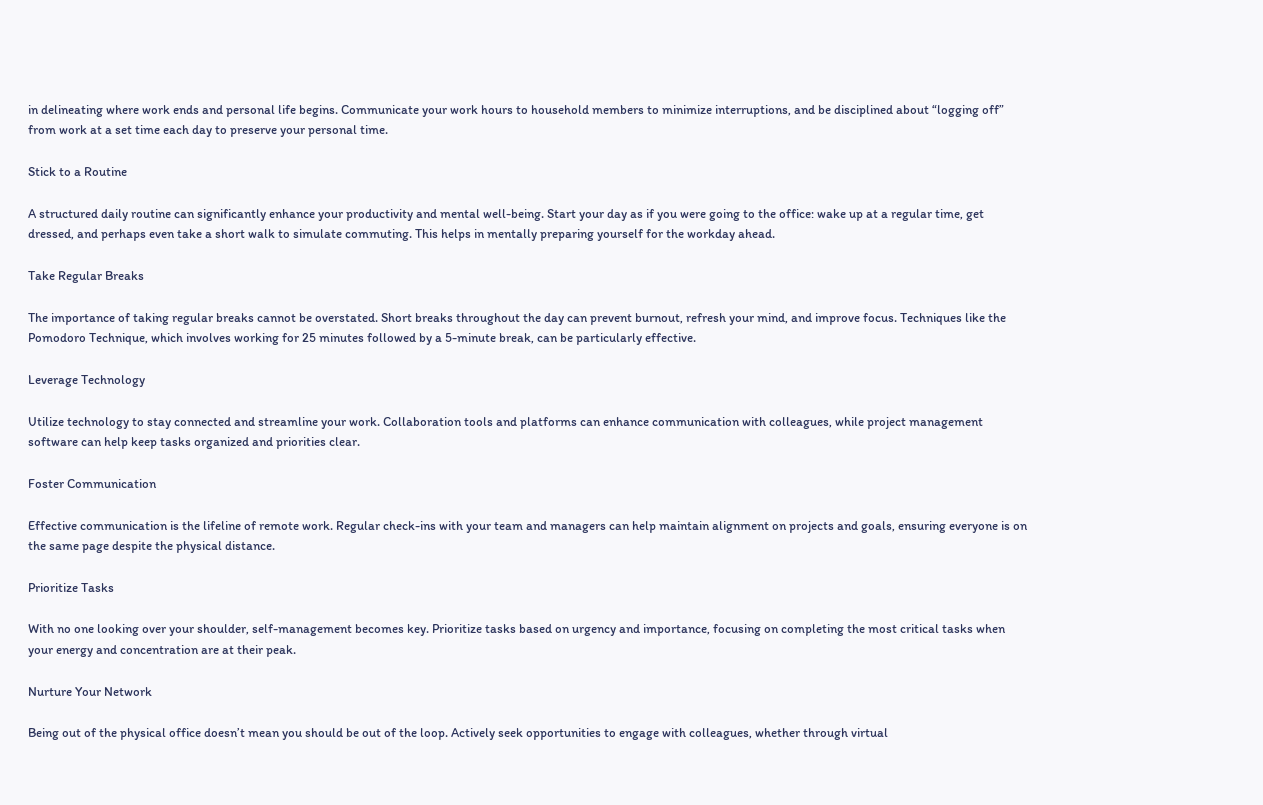in delineating where work ends and personal life begins. Communicate your work hours to household members to minimize interruptions, and be disciplined about “logging off” from work at a set time each day to preserve your personal time.

Stick to a Routine

A structured daily routine can significantly enhance your productivity and mental well-being. Start your day as if you were going to the office: wake up at a regular time, get dressed, and perhaps even take a short walk to simulate commuting. This helps in mentally preparing yourself for the workday ahead.

Take Regular Breaks

The importance of taking regular breaks cannot be overstated. Short breaks throughout the day can prevent burnout, refresh your mind, and improve focus. Techniques like the Pomodoro Technique, which involves working for 25 minutes followed by a 5-minute break, can be particularly effective.

Leverage Technology

Utilize technology to stay connected and streamline your work. Collaboration tools and platforms can enhance communication with colleagues, while project management software can help keep tasks organized and priorities clear.

Foster Communication

Effective communication is the lifeline of remote work. Regular check-ins with your team and managers can help maintain alignment on projects and goals, ensuring everyone is on the same page despite the physical distance.

Prioritize Tasks

With no one looking over your shoulder, self-management becomes key. Prioritize tasks based on urgency and importance, focusing on completing the most critical tasks when your energy and concentration are at their peak.

Nurture Your Network

Being out of the physical office doesn’t mean you should be out of the loop. Actively seek opportunities to engage with colleagues, whether through virtual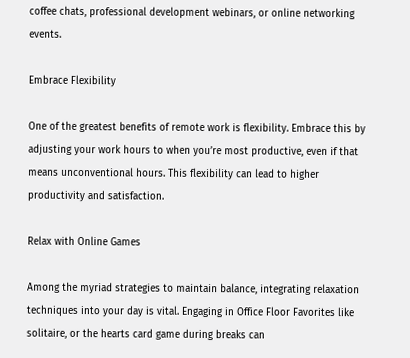coffee chats, professional development webinars, or online networking events.

Embrace Flexibility

One of the greatest benefits of remote work is flexibility. Embrace this by adjusting your work hours to when you’re most productive, even if that means unconventional hours. This flexibility can lead to higher productivity and satisfaction.

Relax with Online Games

Among the myriad strategies to maintain balance, integrating relaxation techniques into your day is vital. Engaging in Office Floor Favorites like solitaire, or the hearts card game during breaks can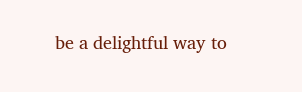be a delightful way to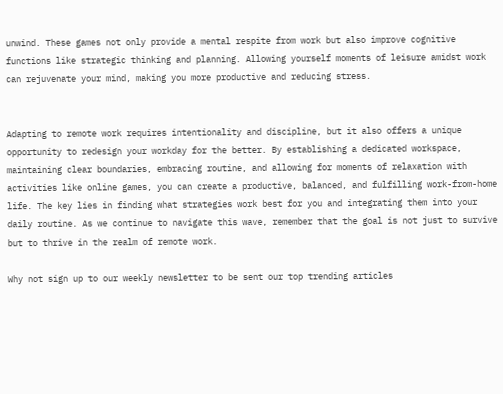unwind. These games not only provide a mental respite from work but also improve cognitive functions like strategic thinking and planning. Allowing yourself moments of leisure amidst work can rejuvenate your mind, making you more productive and reducing stress.


Adapting to remote work requires intentionality and discipline, but it also offers a unique opportunity to redesign your workday for the better. By establishing a dedicated workspace, maintaining clear boundaries, embracing routine, and allowing for moments of relaxation with activities like online games, you can create a productive, balanced, and fulfilling work-from-home life. The key lies in finding what strategies work best for you and integrating them into your daily routine. As we continue to navigate this wave, remember that the goal is not just to survive but to thrive in the realm of remote work.

Why not sign up to our weekly newsletter to be sent our top trending articles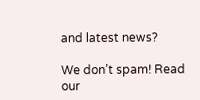and latest news?

We don’t spam! Read our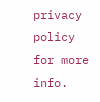privacy policy for more info.